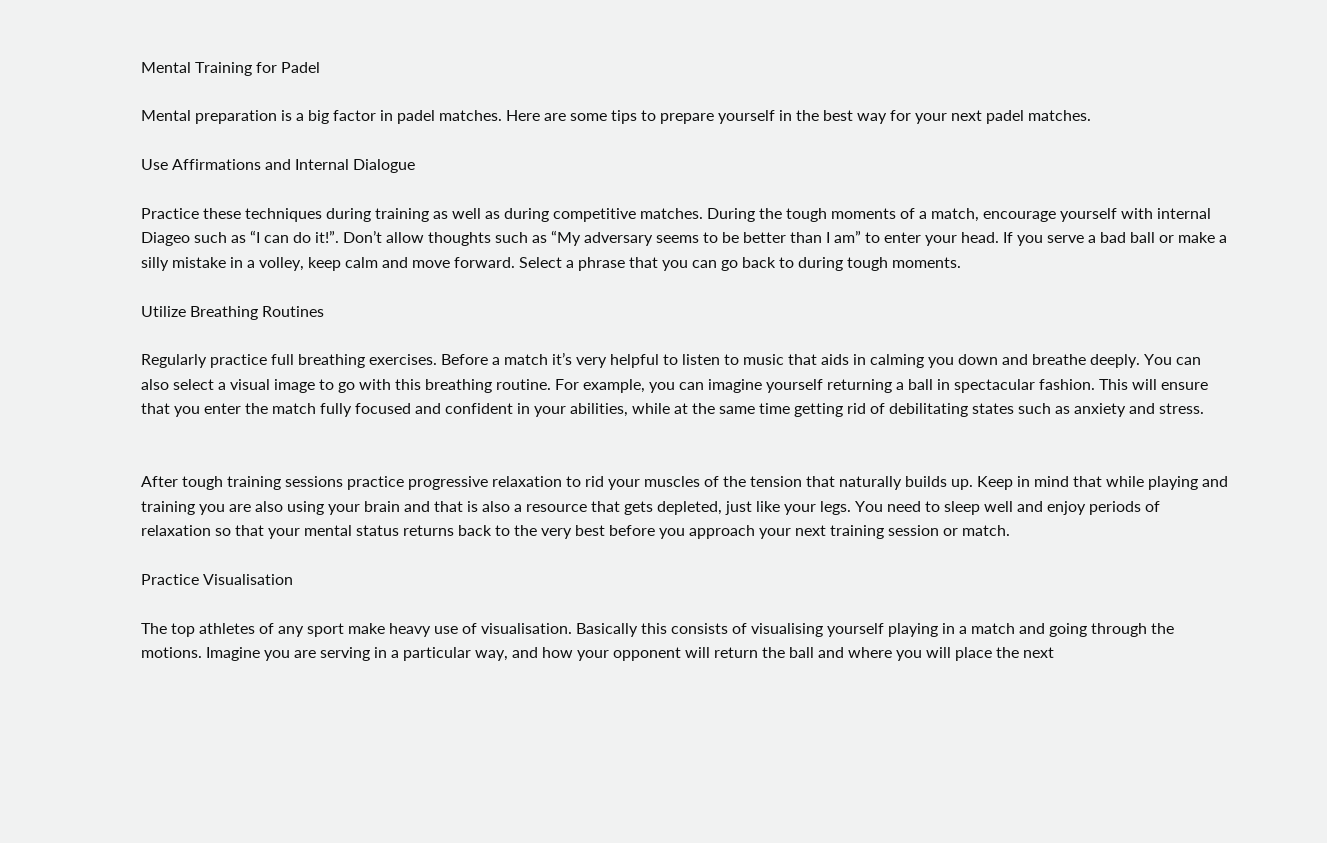Mental Training for Padel

Mental preparation is a big factor in padel matches. Here are some tips to prepare yourself in the best way for your next padel matches.

Use Affirmations and Internal Dialogue

Practice these techniques during training as well as during competitive matches. During the tough moments of a match, encourage yourself with internal Diageo such as “I can do it!”. Don’t allow thoughts such as “My adversary seems to be better than I am” to enter your head. If you serve a bad ball or make a silly mistake in a volley, keep calm and move forward. Select a phrase that you can go back to during tough moments.

Utilize Breathing Routines

Regularly practice full breathing exercises. Before a match it’s very helpful to listen to music that aids in calming you down and breathe deeply. You can also select a visual image to go with this breathing routine. For example, you can imagine yourself returning a ball in spectacular fashion. This will ensure that you enter the match fully focused and confident in your abilities, while at the same time getting rid of debilitating states such as anxiety and stress.


After tough training sessions practice progressive relaxation to rid your muscles of the tension that naturally builds up. Keep in mind that while playing and training you are also using your brain and that is also a resource that gets depleted, just like your legs. You need to sleep well and enjoy periods of relaxation so that your mental status returns back to the very best before you approach your next training session or match.

Practice Visualisation

The top athletes of any sport make heavy use of visualisation. Basically this consists of visualising yourself playing in a match and going through the motions. Imagine you are serving in a particular way, and how your opponent will return the ball and where you will place the next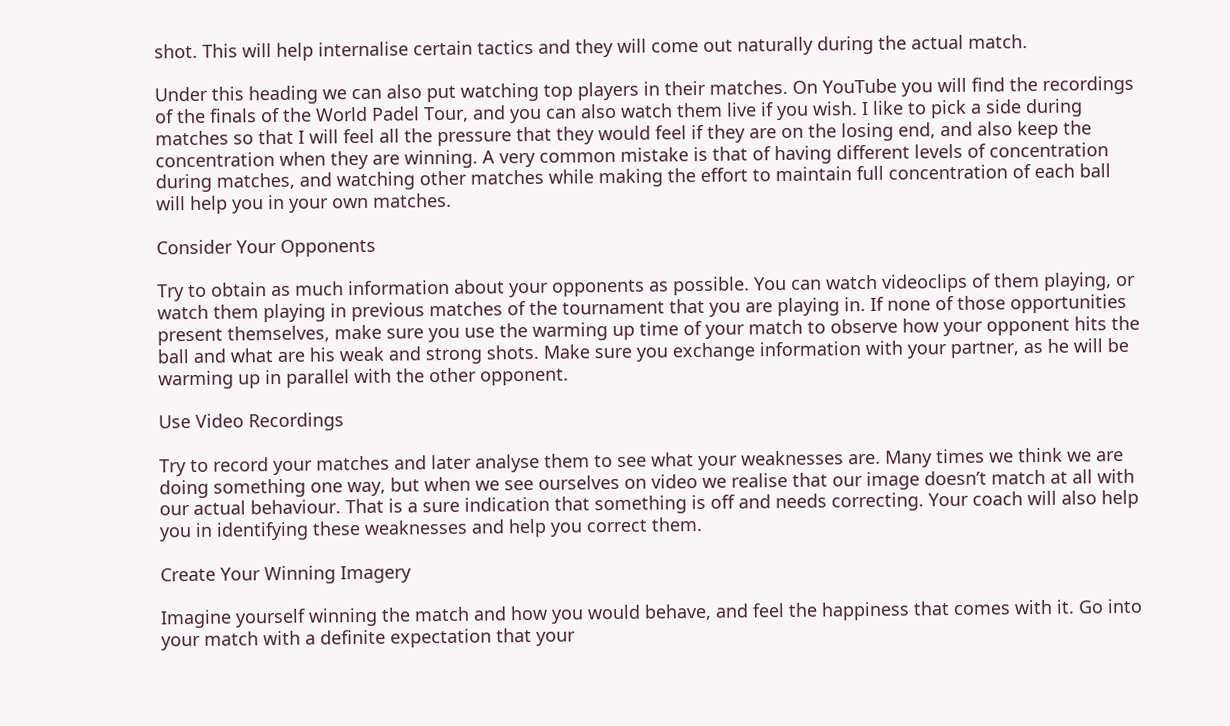shot. This will help internalise certain tactics and they will come out naturally during the actual match.

Under this heading we can also put watching top players in their matches. On YouTube you will find the recordings of the finals of the World Padel Tour, and you can also watch them live if you wish. I like to pick a side during matches so that I will feel all the pressure that they would feel if they are on the losing end, and also keep the concentration when they are winning. A very common mistake is that of having different levels of concentration during matches, and watching other matches while making the effort to maintain full concentration of each ball will help you in your own matches.

Consider Your Opponents

Try to obtain as much information about your opponents as possible. You can watch videoclips of them playing, or watch them playing in previous matches of the tournament that you are playing in. If none of those opportunities present themselves, make sure you use the warming up time of your match to observe how your opponent hits the ball and what are his weak and strong shots. Make sure you exchange information with your partner, as he will be warming up in parallel with the other opponent.

Use Video Recordings

Try to record your matches and later analyse them to see what your weaknesses are. Many times we think we are doing something one way, but when we see ourselves on video we realise that our image doesn’t match at all with our actual behaviour. That is a sure indication that something is off and needs correcting. Your coach will also help you in identifying these weaknesses and help you correct them.

Create Your Winning Imagery

Imagine yourself winning the match and how you would behave, and feel the happiness that comes with it. Go into your match with a definite expectation that your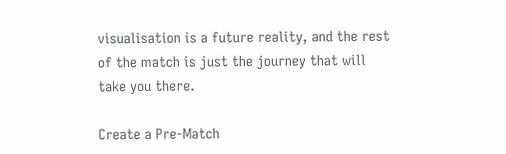visualisation is a future reality, and the rest of the match is just the journey that will take you there.

Create a Pre-Match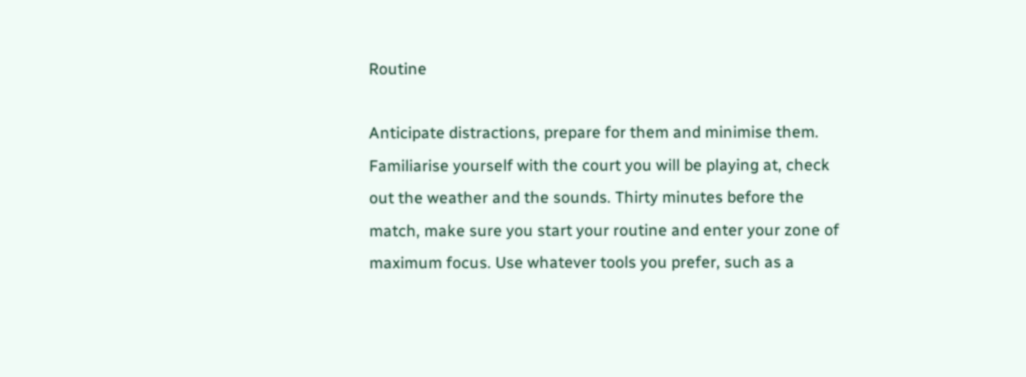Routine

Anticipate distractions, prepare for them and minimise them. Familiarise yourself with the court you will be playing at, check out the weather and the sounds. Thirty minutes before the match, make sure you start your routine and enter your zone of maximum focus. Use whatever tools you prefer, such as a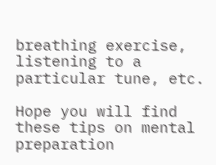breathing exercise, listening to a particular tune, etc.

Hope you will find these tips on mental preparation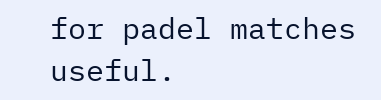for padel matches useful.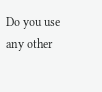Do you use any other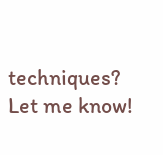techniques? Let me know!